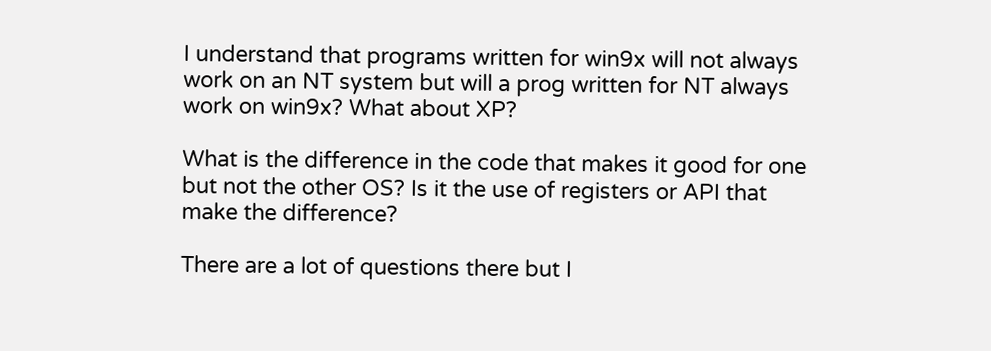I understand that programs written for win9x will not always work on an NT system but will a prog written for NT always work on win9x? What about XP?

What is the difference in the code that makes it good for one but not the other OS? Is it the use of registers or API that make the difference?

There are a lot of questions there but I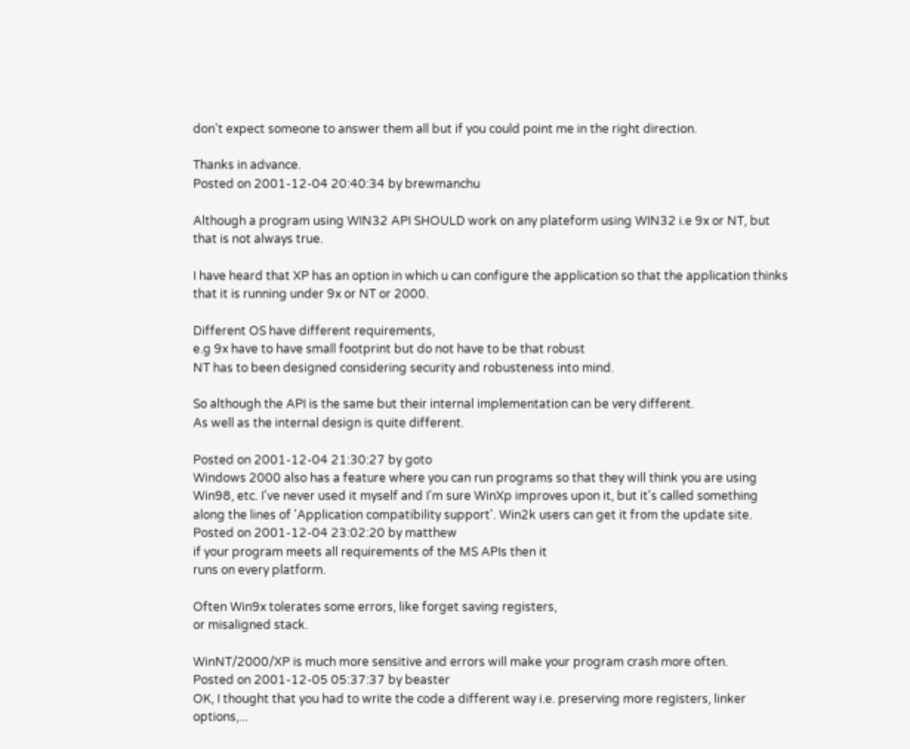don't expect someone to answer them all but if you could point me in the right direction.

Thanks in advance.
Posted on 2001-12-04 20:40:34 by brewmanchu

Although a program using WIN32 API SHOULD work on any plateform using WIN32 i.e 9x or NT, but that is not always true.

I have heard that XP has an option in which u can configure the application so that the application thinks that it is running under 9x or NT or 2000.

Different OS have different requirements,
e.g 9x have to have small footprint but do not have to be that robust
NT has to been designed considering security and robusteness into mind.

So although the API is the same but their internal implementation can be very different.
As well as the internal design is quite different.

Posted on 2001-12-04 21:30:27 by goto
Windows 2000 also has a feature where you can run programs so that they will think you are using Win98, etc. I've never used it myself and I'm sure WinXp improves upon it, but it's called something along the lines of 'Application compatibility support'. Win2k users can get it from the update site.
Posted on 2001-12-04 23:02:20 by matthew
if your program meets all requirements of the MS APIs then it
runs on every platform.

Often Win9x tolerates some errors, like forget saving registers,
or misaligned stack.

WinNT/2000/XP is much more sensitive and errors will make your program crash more often.
Posted on 2001-12-05 05:37:37 by beaster
OK, I thought that you had to write the code a different way i.e. preserving more registers, linker options,...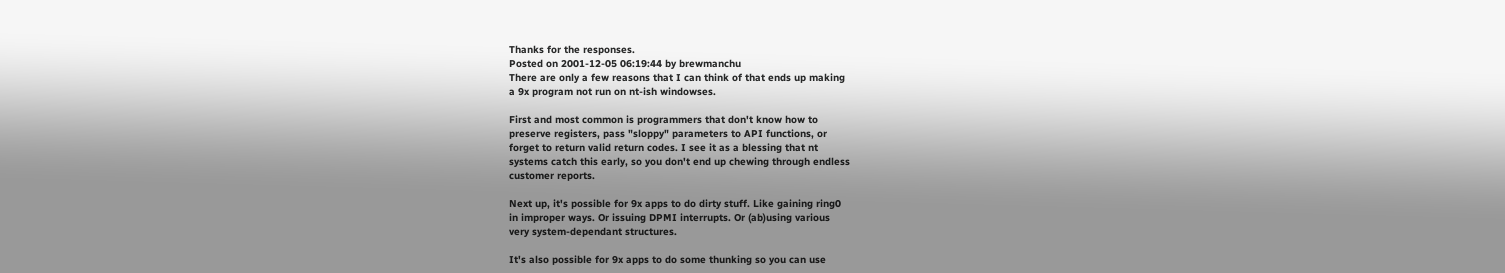Thanks for the responses.
Posted on 2001-12-05 06:19:44 by brewmanchu
There are only a few reasons that I can think of that ends up making
a 9x program not run on nt-ish windowses.

First and most common is programmers that don't know how to
preserve registers, pass "sloppy" parameters to API functions, or
forget to return valid return codes. I see it as a blessing that nt
systems catch this early, so you don't end up chewing through endless
customer reports.

Next up, it's possible for 9x apps to do dirty stuff. Like gaining ring0
in improper ways. Or issuing DPMI interrupts. Or (ab)using various
very system-dependant structures.

It's also possible for 9x apps to do some thunking so you can use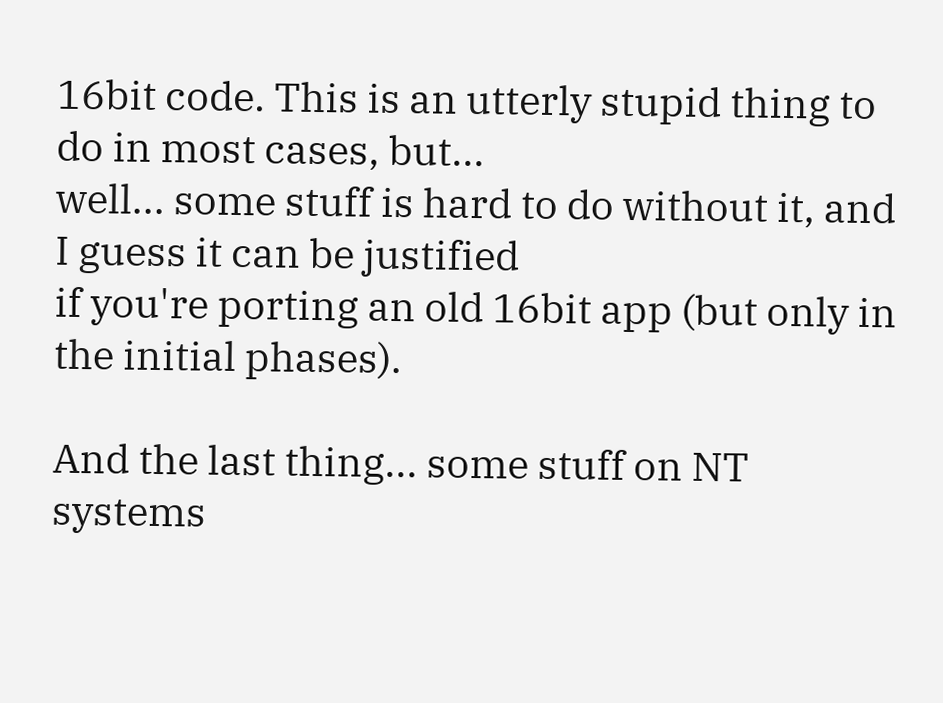16bit code. This is an utterly stupid thing to do in most cases, but...
well... some stuff is hard to do without it, and I guess it can be justified
if you're porting an old 16bit app (but only in the initial phases).

And the last thing... some stuff on NT systems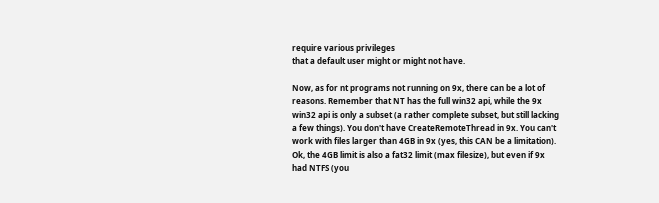require various privileges
that a default user might or might not have.

Now, as for nt programs not running on 9x, there can be a lot of
reasons. Remember that NT has the full win32 api, while the 9x
win32 api is only a subset (a rather complete subset, but still lacking
a few things). You don't have CreateRemoteThread in 9x. You can't
work with files larger than 4GB in 9x (yes, this CAN be a limitation).
Ok, the 4GB limit is also a fat32 limit (max filesize), but even if 9x
had NTFS (you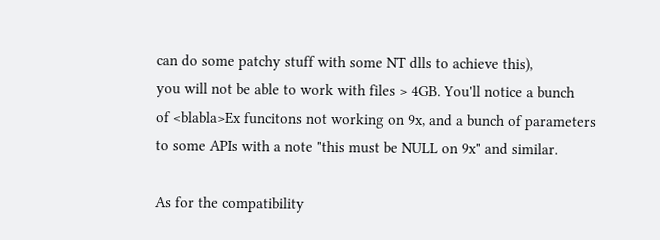can do some patchy stuff with some NT dlls to achieve this),
you will not be able to work with files > 4GB. You'll notice a bunch
of <blabla>Ex funcitons not working on 9x, and a bunch of parameters
to some APIs with a note "this must be NULL on 9x" and similar.

As for the compatibility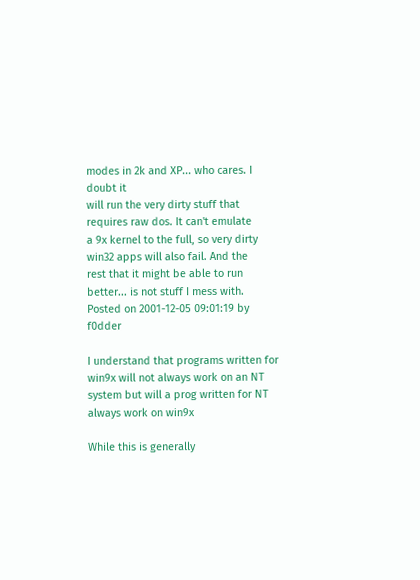modes in 2k and XP... who cares. I doubt it
will run the very dirty stuff that requires raw dos. It can't emulate
a 9x kernel to the full, so very dirty win32 apps will also fail. And the
rest that it might be able to run better... is not stuff I mess with.
Posted on 2001-12-05 09:01:19 by f0dder

I understand that programs written for win9x will not always work on an NT system but will a prog written for NT always work on win9x

While this is generally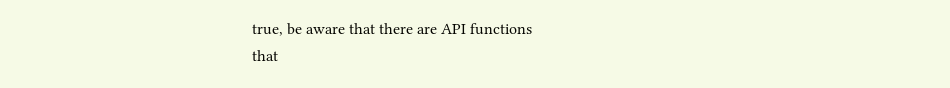true, be aware that there are API functions
that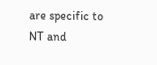are specific to NT and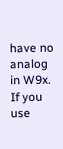have no analog in W9x. If you use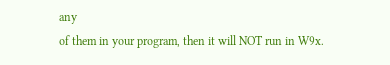any
of them in your program, then it will NOT run in W9x.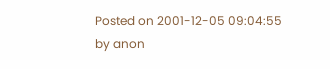Posted on 2001-12-05 09:04:55 by anon